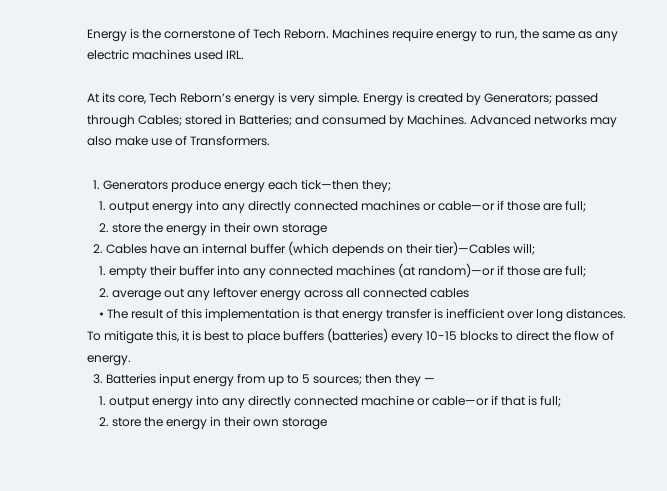Energy is the cornerstone of Tech Reborn. Machines require energy to run, the same as any electric machines used IRL.

At its core, Tech Reborn’s energy is very simple. Energy is created by Generators; passed through Cables; stored in Batteries; and consumed by Machines. Advanced networks may also make use of Transformers.

  1. Generators produce energy each tick—then they;
    1. output energy into any directly connected machines or cable—or if those are full;
    2. store the energy in their own storage
  2. Cables have an internal buffer (which depends on their tier)—Cables will;
    1. empty their buffer into any connected machines (at random)—or if those are full;
    2. average out any leftover energy across all connected cables
    • The result of this implementation is that energy transfer is inefficient over long distances. To mitigate this, it is best to place buffers (batteries) every 10-15 blocks to direct the flow of energy.
  3. Batteries input energy from up to 5 sources; then they —
    1. output energy into any directly connected machine or cable—or if that is full;
    2. store the energy in their own storage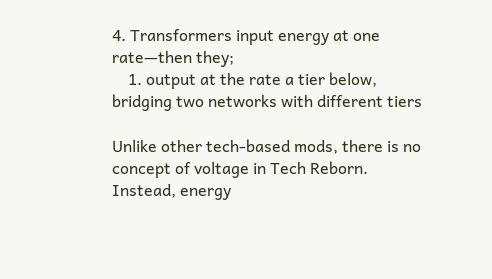4. Transformers input energy at one rate—then they;
    1. output at the rate a tier below, bridging two networks with different tiers

Unlike other tech-based mods, there is no concept of voltage in Tech Reborn. Instead, energy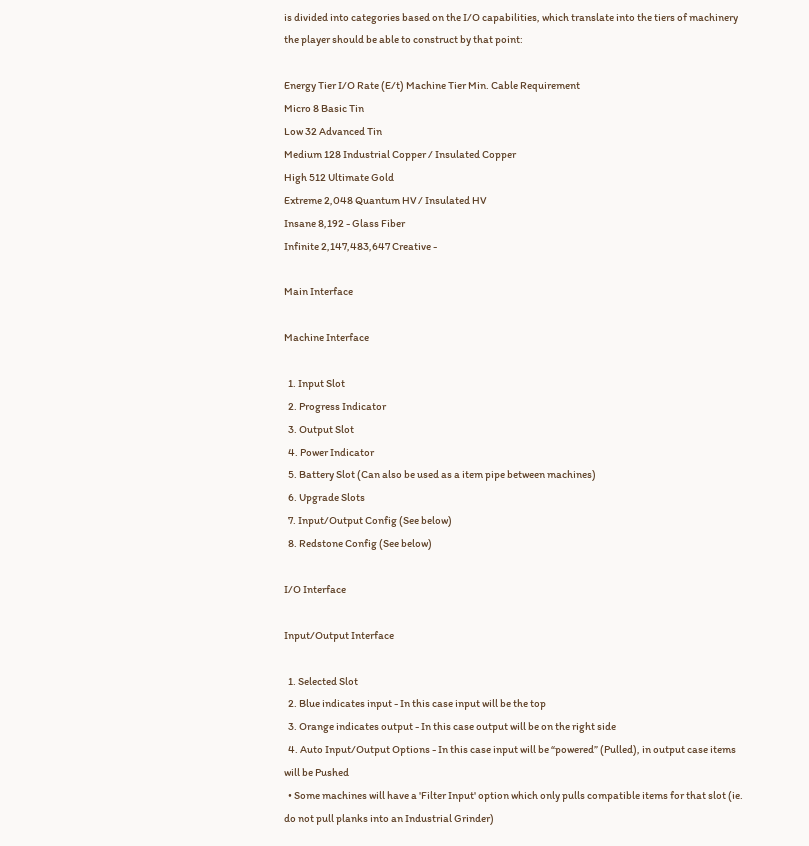is divided into categories based on the I/O capabilities, which translate into the tiers of machinery the player should be able to construct by that point:

Energy Tier I/O Rate (E/t) Machine Tier Min. Cable Requirement
Micro 8 Basic Tin
Low 32 Advanced Tin
Medium 128 Industrial Copper / Insulated Copper
High 512 Ultimate Gold
Extreme 2,048 Quantum HV / Insulated HV
Insane 8,192 - Glass Fiber
Infinite 2,147,483,647 Creative -

Main Interface

Machine Interface

  1. Input Slot
  2. Progress Indicator
  3. Output Slot
  4. Power Indicator
  5. Battery Slot (Can also be used as a item pipe between machines)
  6. Upgrade Slots
  7. Input/Output Config (See below)
  8. Redstone Config (See below)

I/O Interface

Input/Output Interface

  1. Selected Slot
  2. Blue indicates input - In this case input will be the top
  3. Orange indicates output - In this case output will be on the right side
  4. Auto Input/Output Options - In this case input will be “powered” (Pulled), in output case items will be Pushed
  • Some machines will have a 'Filter Input' option which only pulls compatible items for that slot (ie. do not pull planks into an Industrial Grinder)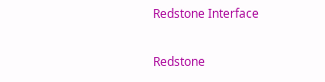Redstone Interface

Redstone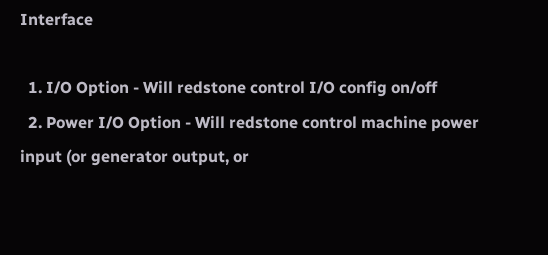Interface

  1. I/O Option - Will redstone control I/O config on/off
  2. Power I/O Option - Will redstone control machine power input (or generator output, or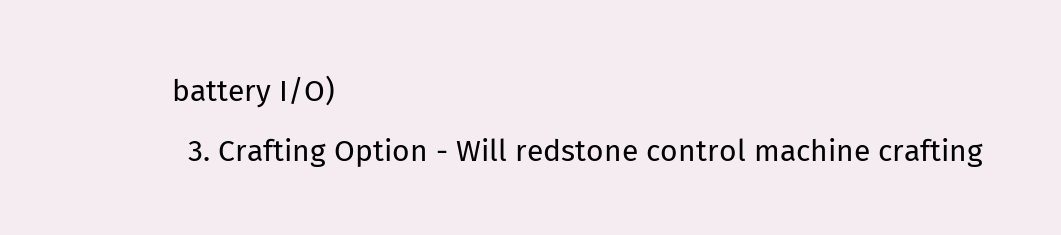battery I/O)
  3. Crafting Option - Will redstone control machine crafting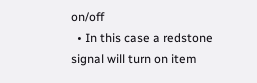on/off
  • In this case a redstone signal will turn on item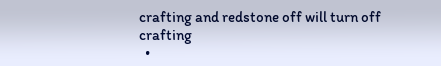crafting and redstone off will turn off crafting
  •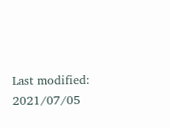Last modified: 2021/07/05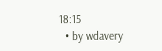18:15
  • by wdavery